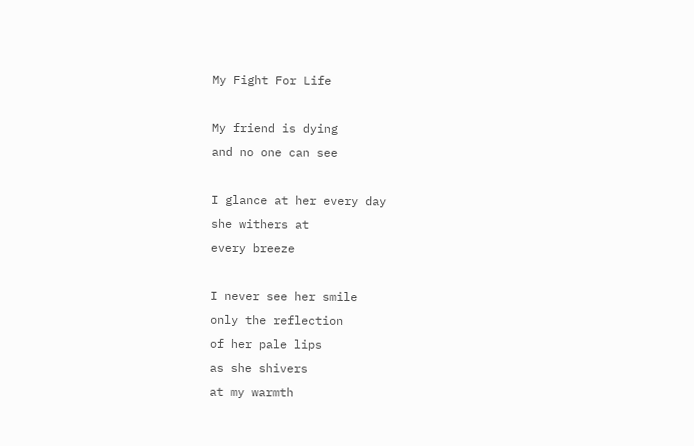My Fight For Life

My friend is dying
and no one can see

I glance at her every day
she withers at
every breeze

I never see her smile
only the reflection
of her pale lips
as she shivers
at my warmth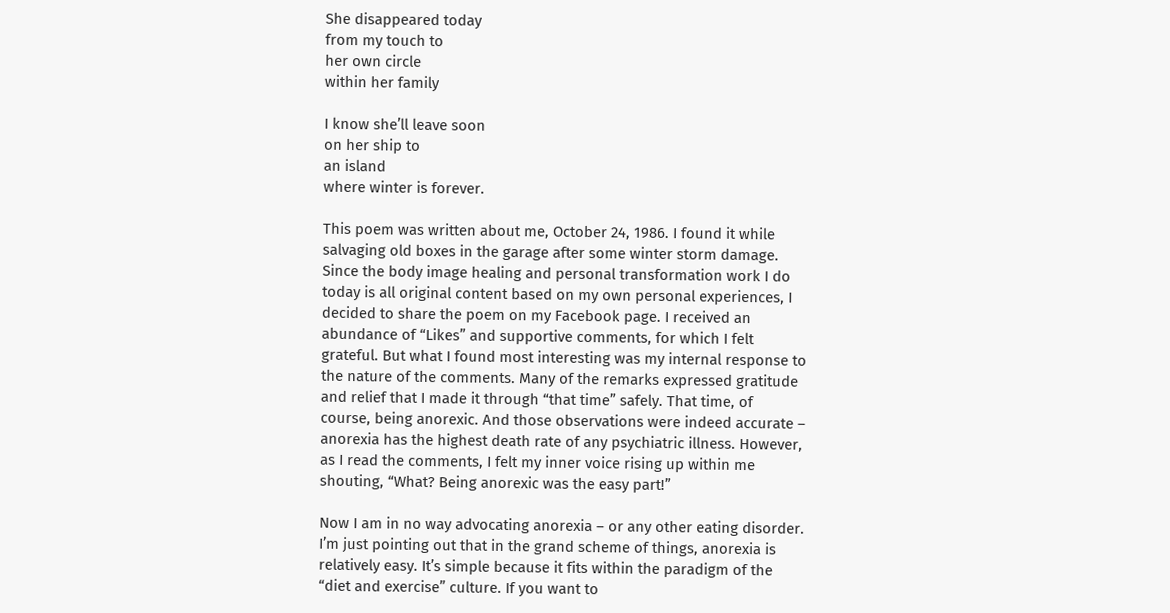She disappeared today
from my touch to
her own circle
within her family

I know she’ll leave soon
on her ship to
an island
where winter is forever.

This poem was written about me, October 24, 1986. I found it while salvaging old boxes in the garage after some winter storm damage. Since the body image healing and personal transformation work I do today is all original content based on my own personal experiences, I decided to share the poem on my Facebook page. I received an abundance of “Likes” and supportive comments, for which I felt grateful. But what I found most interesting was my internal response to the nature of the comments. Many of the remarks expressed gratitude and relief that I made it through “that time” safely. That time, of course, being anorexic. And those observations were indeed accurate – anorexia has the highest death rate of any psychiatric illness. However, as I read the comments, I felt my inner voice rising up within me shouting, “What? Being anorexic was the easy part!”

Now I am in no way advocating anorexia – or any other eating disorder. I’m just pointing out that in the grand scheme of things, anorexia is relatively easy. It’s simple because it fits within the paradigm of the “diet and exercise” culture. If you want to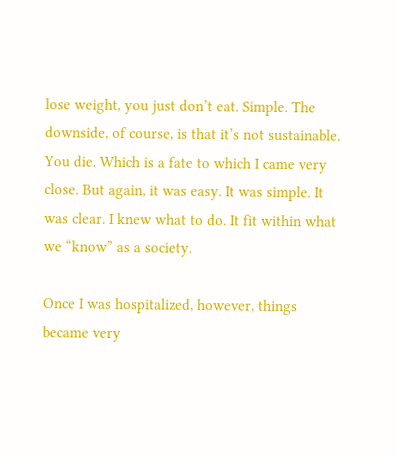lose weight, you just don’t eat. Simple. The downside, of course, is that it’s not sustainable. You die. Which is a fate to which I came very close. But again, it was easy. It was simple. It was clear. I knew what to do. It fit within what we “know” as a society.

Once I was hospitalized, however, things became very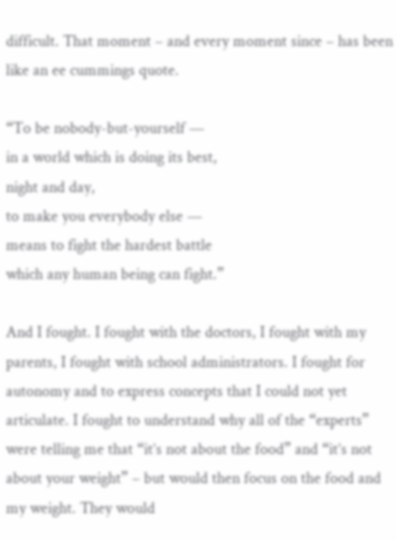difficult. That moment – and every moment since – has been like an ee cummings quote.

“To be nobody-but-yourself —
in a world which is doing its best,
night and day,
to make you everybody else —
means to fight the hardest battle
which any human being can fight.”

And I fought. I fought with the doctors, I fought with my parents, I fought with school administrators. I fought for autonomy and to express concepts that I could not yet articulate. I fought to understand why all of the “experts” were telling me that “it’s not about the food” and “it’s not about your weight” – but would then focus on the food and my weight. They would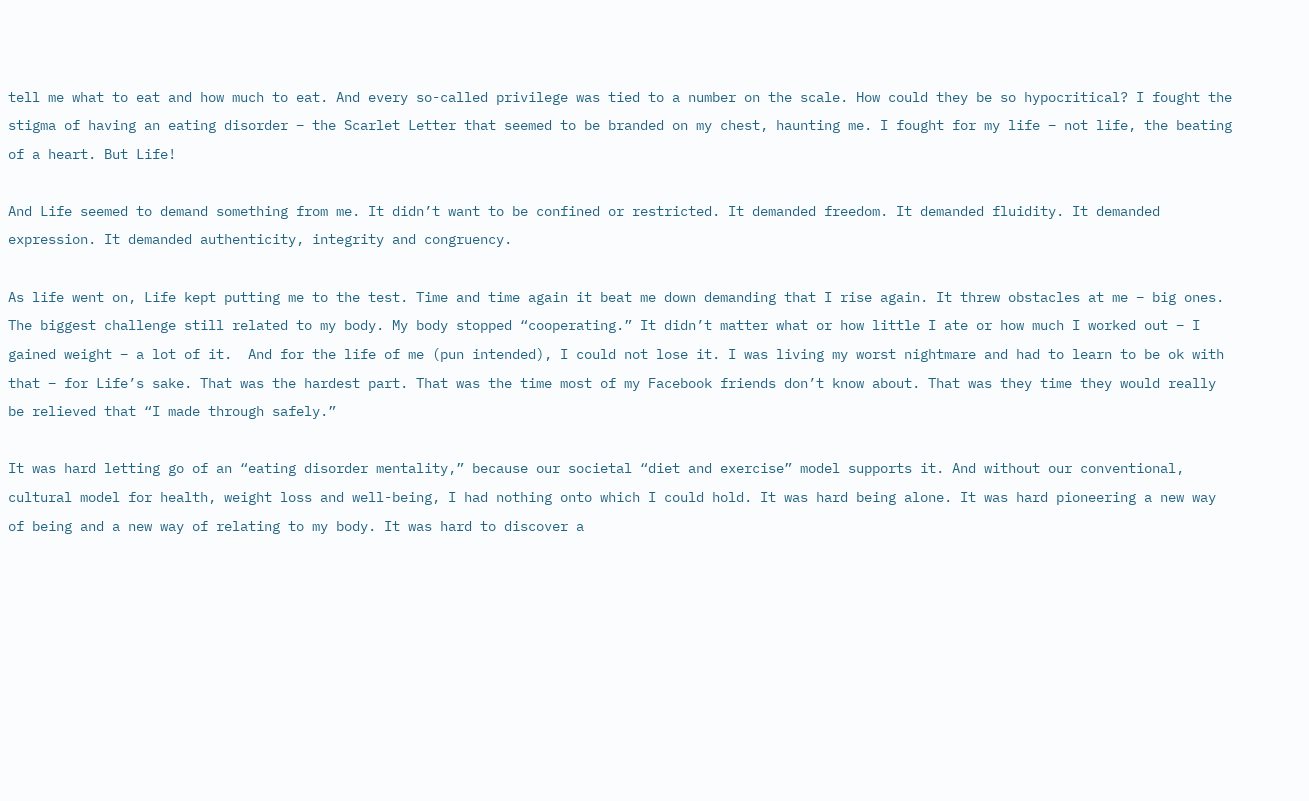tell me what to eat and how much to eat. And every so-called privilege was tied to a number on the scale. How could they be so hypocritical? I fought the stigma of having an eating disorder – the Scarlet Letter that seemed to be branded on my chest, haunting me. I fought for my life – not life, the beating of a heart. But Life!

And Life seemed to demand something from me. It didn’t want to be confined or restricted. It demanded freedom. It demanded fluidity. It demanded expression. It demanded authenticity, integrity and congruency.

As life went on, Life kept putting me to the test. Time and time again it beat me down demanding that I rise again. It threw obstacles at me – big ones. The biggest challenge still related to my body. My body stopped “cooperating.” It didn’t matter what or how little I ate or how much I worked out – I gained weight – a lot of it.  And for the life of me (pun intended), I could not lose it. I was living my worst nightmare and had to learn to be ok with that – for Life’s sake. That was the hardest part. That was the time most of my Facebook friends don’t know about. That was they time they would really be relieved that “I made through safely.”

It was hard letting go of an “eating disorder mentality,” because our societal “diet and exercise” model supports it. And without our conventional, cultural model for health, weight loss and well-being, I had nothing onto which I could hold. It was hard being alone. It was hard pioneering a new way of being and a new way of relating to my body. It was hard to discover a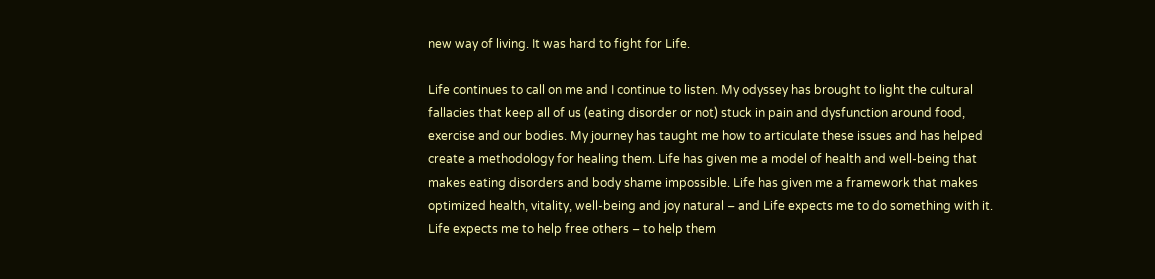new way of living. It was hard to fight for Life.

Life continues to call on me and I continue to listen. My odyssey has brought to light the cultural fallacies that keep all of us (eating disorder or not) stuck in pain and dysfunction around food, exercise and our bodies. My journey has taught me how to articulate these issues and has helped create a methodology for healing them. Life has given me a model of health and well-being that makes eating disorders and body shame impossible. Life has given me a framework that makes optimized health, vitality, well-being and joy natural – and Life expects me to do something with it. Life expects me to help free others – to help them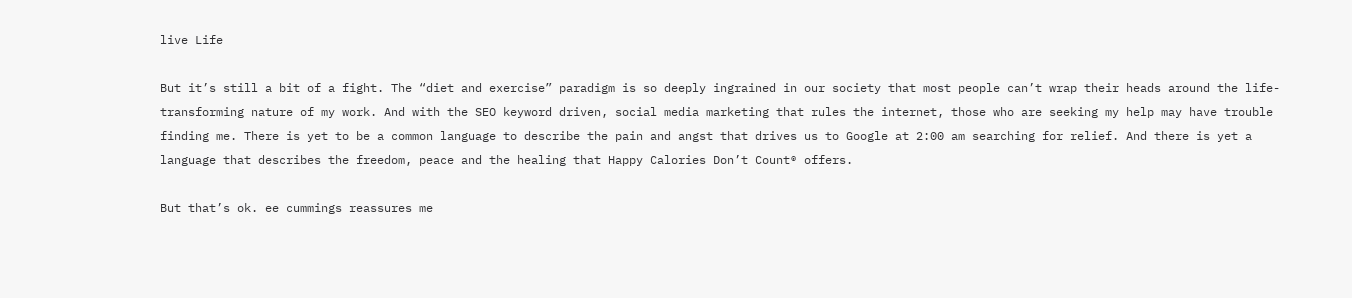live Life

But it’s still a bit of a fight. The “diet and exercise” paradigm is so deeply ingrained in our society that most people can’t wrap their heads around the life-transforming nature of my work. And with the SEO keyword driven, social media marketing that rules the internet, those who are seeking my help may have trouble finding me. There is yet to be a common language to describe the pain and angst that drives us to Google at 2:00 am searching for relief. And there is yet a language that describes the freedom, peace and the healing that Happy Calories Don’t Count® offers.

But that’s ok. ee cummings reassures me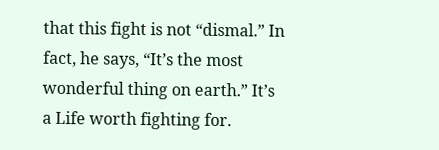that this fight is not “dismal.” In fact, he says, “It’s the most wonderful thing on earth.” It’s a Life worth fighting for.